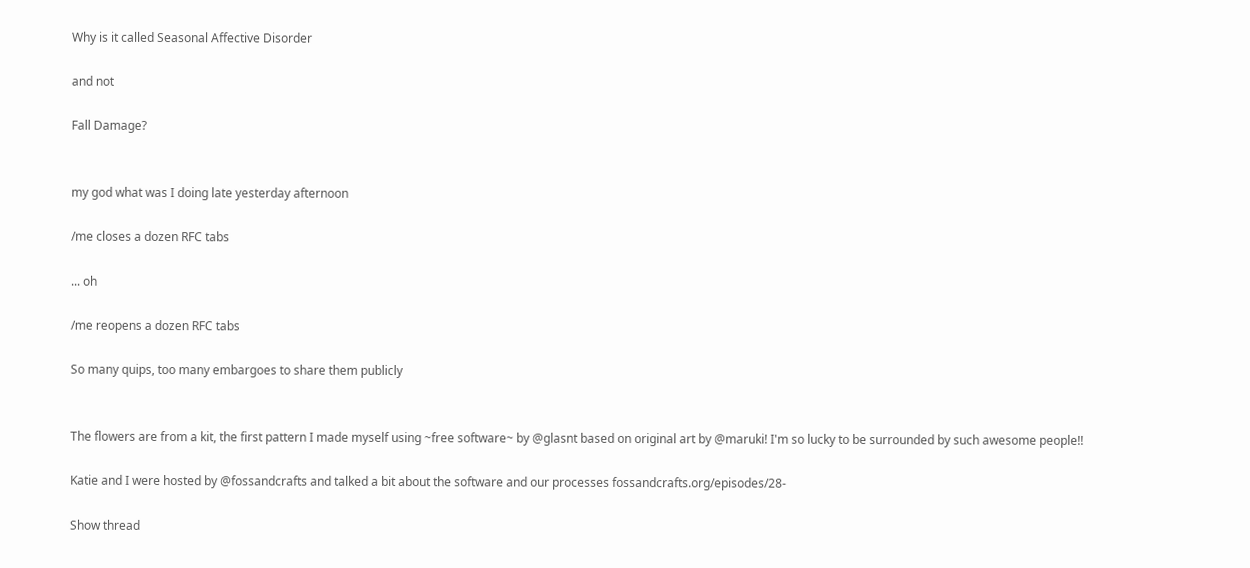Why is it called Seasonal Affective Disorder

and not

Fall Damage?


my god what was I doing late yesterday afternoon

/me closes a dozen RFC tabs

... oh

/me reopens a dozen RFC tabs

So many quips, too many embargoes to share them publicly


The flowers are from a kit, the first pattern I made myself using ~free software~ by @glasnt based on original art by @maruki! I'm so lucky to be surrounded by such awesome people!!

Katie and I were hosted by @fossandcrafts and talked a bit about the software and our processes fossandcrafts.org/episodes/28-

Show thread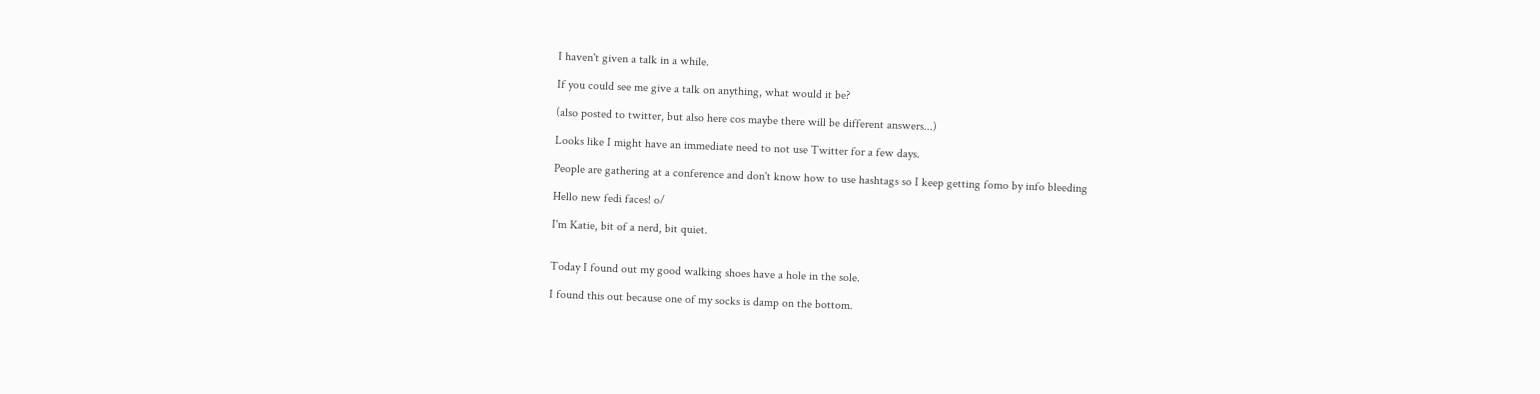I haven't given a talk in a while.

If you could see me give a talk on anything, what would it be?

(also posted to twitter, but also here cos maybe there will be different answers...)

Looks like I might have an immediate need to not use Twitter for a few days.

People are gathering at a conference and don't know how to use hashtags so I keep getting fomo by info bleeding

Hello new fedi faces! o/

I'm Katie, bit of a nerd, bit quiet.


Today I found out my good walking shoes have a hole in the sole.

I found this out because one of my socks is damp on the bottom.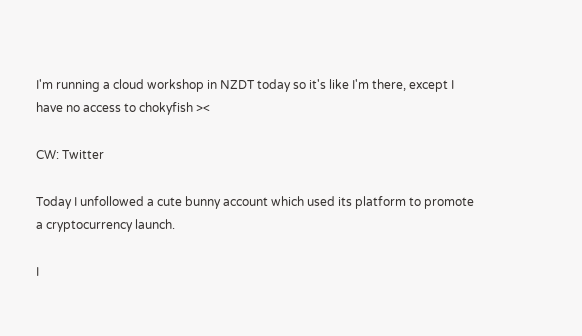I'm running a cloud workshop in NZDT today so it's like I'm there, except I have no access to chokyfish ><

CW: Twitter

Today I unfollowed a cute bunny account which used its platform to promote a cryptocurrency launch.

I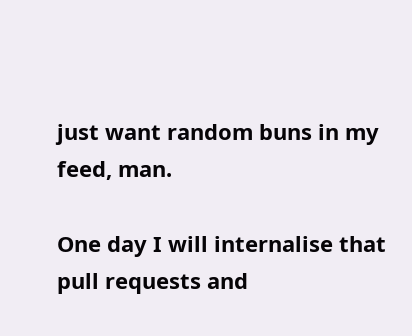just want random buns in my feed, man.

One day I will internalise that pull requests and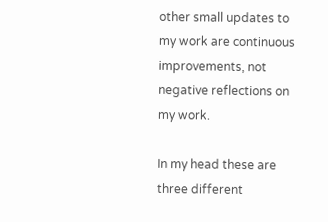other small updates to my work are continuous improvements, not negative reflections on my work.

In my head these are three different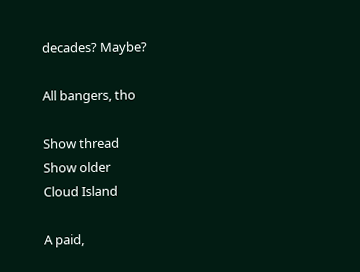decades? Maybe?

All bangers, tho

Show thread
Show older
Cloud Island

A paid,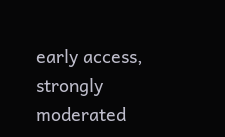early access, strongly moderated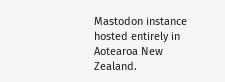Mastodon instance hosted entirely in Aotearoa New Zealand.